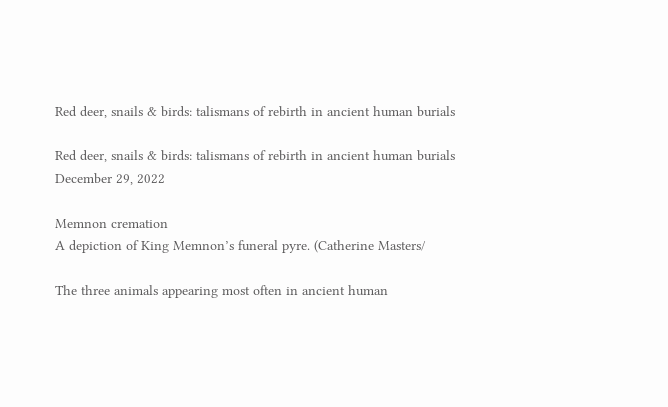Red deer, snails & birds: talismans of rebirth in ancient human burials

Red deer, snails & birds: talismans of rebirth in ancient human burials December 29, 2022

Memnon cremation
A depiction of King Memnon’s funeral pyre. (Catherine Masters/

The three animals appearing most often in ancient human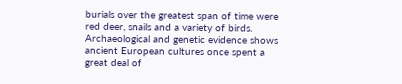burials over the greatest span of time were red deer, snails and a variety of birds.
Archaeological and genetic evidence shows ancient European cultures once spent a great deal of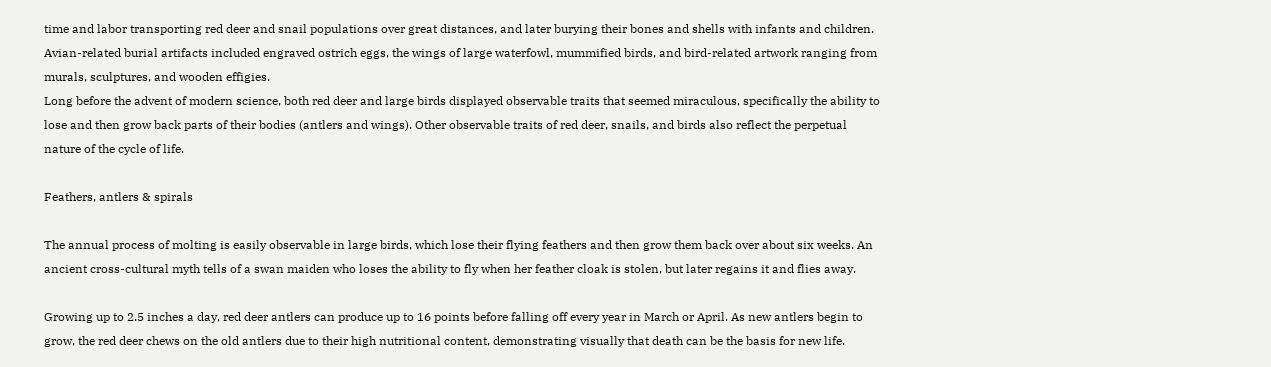time and labor transporting red deer and snail populations over great distances, and later burying their bones and shells with infants and children. Avian-related burial artifacts included engraved ostrich eggs, the wings of large waterfowl, mummified birds, and bird-related artwork ranging from murals, sculptures, and wooden effigies.
Long before the advent of modern science, both red deer and large birds displayed observable traits that seemed miraculous, specifically the ability to lose and then grow back parts of their bodies (antlers and wings). Other observable traits of red deer, snails, and birds also reflect the perpetual nature of the cycle of life.

Feathers, antlers & spirals

The annual process of molting is easily observable in large birds, which lose their flying feathers and then grow them back over about six weeks. An ancient cross-cultural myth tells of a swan maiden who loses the ability to fly when her feather cloak is stolen, but later regains it and flies away.

Growing up to 2.5 inches a day, red deer antlers can produce up to 16 points before falling off every year in March or April. As new antlers begin to grow, the red deer chews on the old antlers due to their high nutritional content, demonstrating visually that death can be the basis for new life.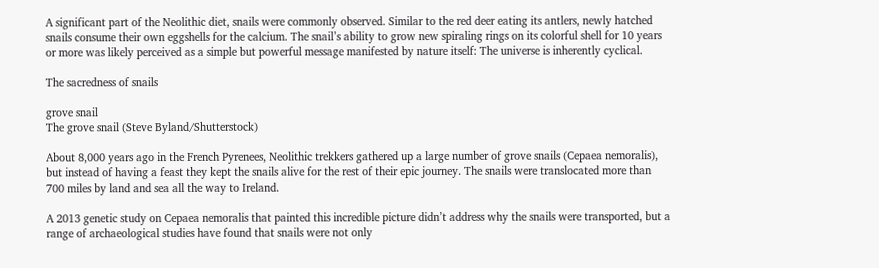A significant part of the Neolithic diet, snails were commonly observed. Similar to the red deer eating its antlers, newly hatched snails consume their own eggshells for the calcium. The snail’s ability to grow new spiraling rings on its colorful shell for 10 years or more was likely perceived as a simple but powerful message manifested by nature itself: The universe is inherently cyclical.

The sacredness of snails

grove snail
The grove snail (Steve Byland/Shutterstock)

About 8,000 years ago in the French Pyrenees, Neolithic trekkers gathered up a large number of grove snails (Cepaea nemoralis), but instead of having a feast they kept the snails alive for the rest of their epic journey. The snails were translocated more than 700 miles by land and sea all the way to Ireland.

A 2013 genetic study on Cepaea nemoralis that painted this incredible picture didn’t address why the snails were transported, but a range of archaeological studies have found that snails were not only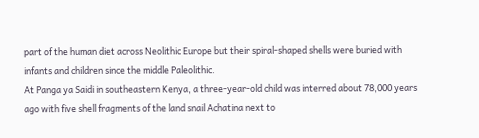part of the human diet across Neolithic Europe but their spiral-shaped shells were buried with infants and children since the middle Paleolithic.
At Panga ya Saidi in southeastern Kenya, a three-year-old child was interred about 78,000 years ago with five shell fragments of the land snail Achatina next to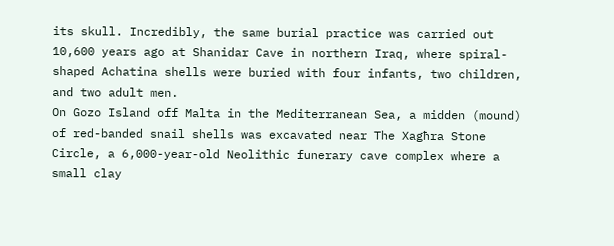its skull. Incredibly, the same burial practice was carried out 10,600 years ago at Shanidar Cave in northern Iraq, where spiral-shaped Achatina shells were buried with four infants, two children, and two adult men.
On Gozo Island off Malta in the Mediterranean Sea, a midden (mound) of red-banded snail shells was excavated near The Xagħra Stone Circle, a 6,000-year-old Neolithic funerary cave complex where a small clay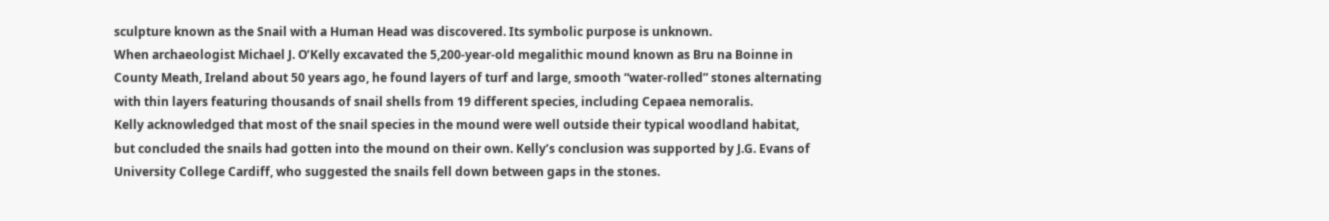sculpture known as the Snail with a Human Head was discovered. Its symbolic purpose is unknown.
When archaeologist Michael J. O’Kelly excavated the 5,200-year-old megalithic mound known as Bru na Boinne in County Meath, Ireland about 50 years ago, he found layers of turf and large, smooth “water-rolled” stones alternating with thin layers featuring thousands of snail shells from 19 different species, including Cepaea nemoralis.
Kelly acknowledged that most of the snail species in the mound were well outside their typical woodland habitat, but concluded the snails had gotten into the mound on their own. Kelly’s conclusion was supported by J.G. Evans of University College Cardiff, who suggested the snails fell down between gaps in the stones.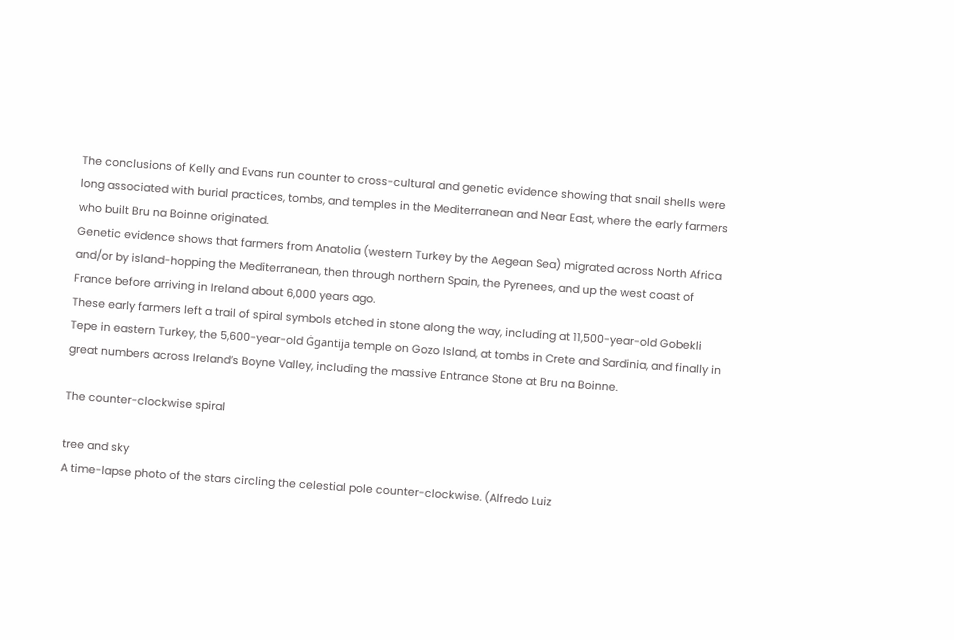The conclusions of Kelly and Evans run counter to cross-cultural and genetic evidence showing that snail shells were long associated with burial practices, tombs, and temples in the Mediterranean and Near East, where the early farmers who built Bru na Boinne originated.
Genetic evidence shows that farmers from Anatolia (western Turkey by the Aegean Sea) migrated across North Africa and/or by island-hopping the Mediterranean, then through northern Spain, the Pyrenees, and up the west coast of France before arriving in Ireland about 6,000 years ago.
These early farmers left a trail of spiral symbols etched in stone along the way, including at 11,500-year-old Gobekli Tepe in eastern Turkey, the 5,600-year-old Ġgantija temple on Gozo Island, at tombs in Crete and Sardinia, and finally in great numbers across Ireland’s Boyne Valley, including the massive Entrance Stone at Bru na Boinne.

The counter-clockwise spiral

tree and sky
A time-lapse photo of the stars circling the celestial pole counter-clockwise. (Alfredo Luiz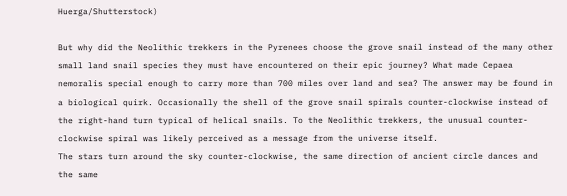Huerga/Shutterstock)

But why did the Neolithic trekkers in the Pyrenees choose the grove snail instead of the many other small land snail species they must have encountered on their epic journey? What made Cepaea nemoralis special enough to carry more than 700 miles over land and sea? The answer may be found in a biological quirk. Occasionally the shell of the grove snail spirals counter-clockwise instead of the right-hand turn typical of helical snails. To the Neolithic trekkers, the unusual counter-clockwise spiral was likely perceived as a message from the universe itself.
The stars turn around the sky counter-clockwise, the same direction of ancient circle dances and the same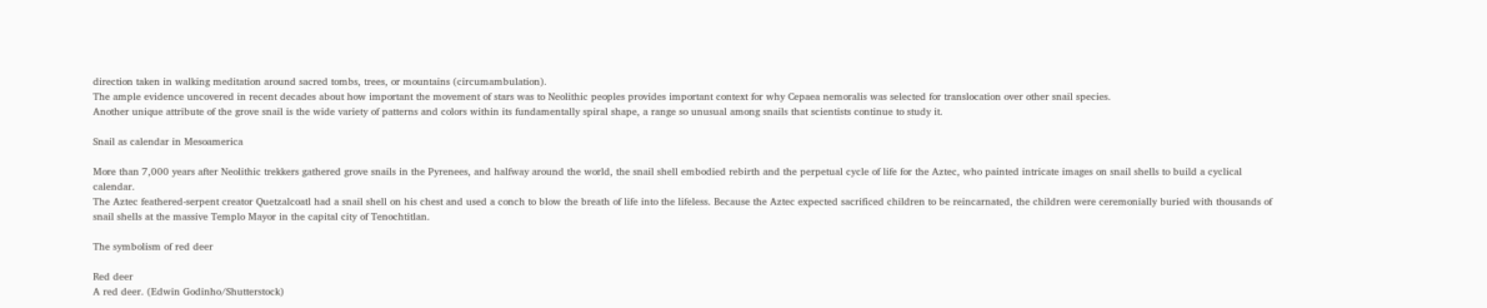direction taken in walking meditation around sacred tombs, trees, or mountains (circumambulation).
The ample evidence uncovered in recent decades about how important the movement of stars was to Neolithic peoples provides important context for why Cepaea nemoralis was selected for translocation over other snail species.
Another unique attribute of the grove snail is the wide variety of patterns and colors within its fundamentally spiral shape, a range so unusual among snails that scientists continue to study it.

Snail as calendar in Mesoamerica

More than 7,000 years after Neolithic trekkers gathered grove snails in the Pyrenees, and halfway around the world, the snail shell embodied rebirth and the perpetual cycle of life for the Aztec, who painted intricate images on snail shells to build a cyclical calendar.
The Aztec feathered-serpent creator Quetzalcoatl had a snail shell on his chest and used a conch to blow the breath of life into the lifeless. Because the Aztec expected sacrificed children to be reincarnated, the children were ceremonially buried with thousands of snail shells at the massive Templo Mayor in the capital city of Tenochtitlan.

The symbolism of red deer

Red deer
A red deer. (Edwin Godinho/Shutterstock)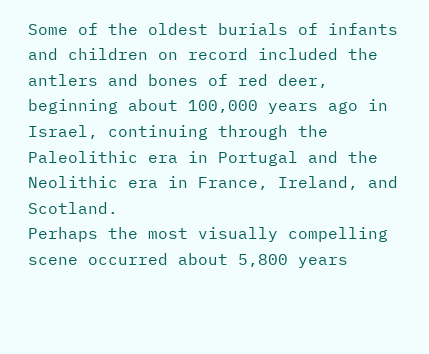Some of the oldest burials of infants and children on record included the antlers and bones of red deer, beginning about 100,000 years ago in Israel, continuing through the Paleolithic era in Portugal and the Neolithic era in France, Ireland, and Scotland.
Perhaps the most visually compelling scene occurred about 5,800 years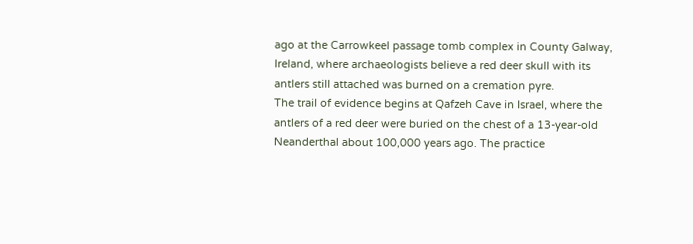ago at the Carrowkeel passage tomb complex in County Galway, Ireland, where archaeologists believe a red deer skull with its antlers still attached was burned on a cremation pyre.
The trail of evidence begins at Qafzeh Cave in Israel, where the antlers of a red deer were buried on the chest of a 13-year-old Neanderthal about 100,000 years ago. The practice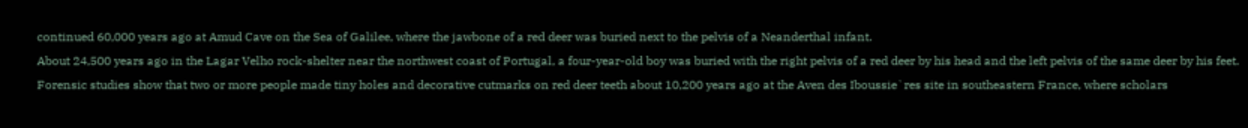continued 60,000 years ago at Amud Cave on the Sea of Galilee, where the jawbone of a red deer was buried next to the pelvis of a Neanderthal infant.
About 24,500 years ago in the Lagar Velho rock-shelter near the northwest coast of Portugal, a four-year-old boy was buried with the right pelvis of a red deer by his head and the left pelvis of the same deer by his feet.
Forensic studies show that two or more people made tiny holes and decorative cutmarks on red deer teeth about 10,200 years ago at the Aven des Iboussie`res site in southeastern France, where scholars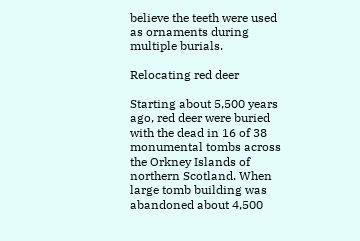believe the teeth were used as ornaments during multiple burials.

Relocating red deer

Starting about 5,500 years ago, red deer were buried with the dead in 16 of 38 monumental tombs across the Orkney Islands of northern Scotland. When large tomb building was abandoned about 4,500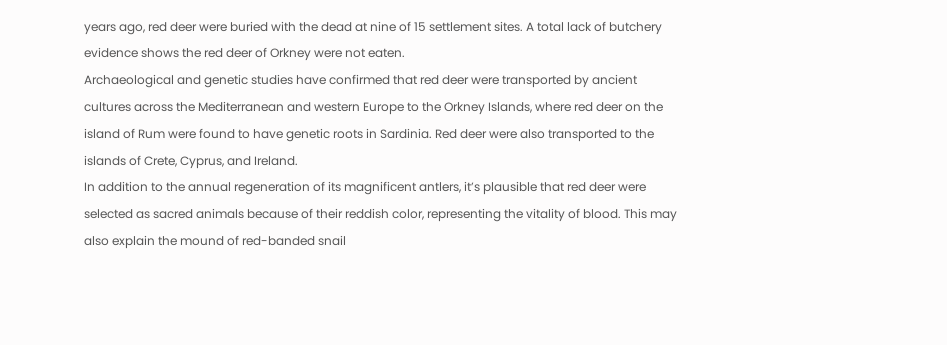years ago, red deer were buried with the dead at nine of 15 settlement sites. A total lack of butchery evidence shows the red deer of Orkney were not eaten.
Archaeological and genetic studies have confirmed that red deer were transported by ancient cultures across the Mediterranean and western Europe to the Orkney Islands, where red deer on the island of Rum were found to have genetic roots in Sardinia. Red deer were also transported to the islands of Crete, Cyprus, and Ireland.
In addition to the annual regeneration of its magnificent antlers, it’s plausible that red deer were selected as sacred animals because of their reddish color, representing the vitality of blood. This may also explain the mound of red-banded snail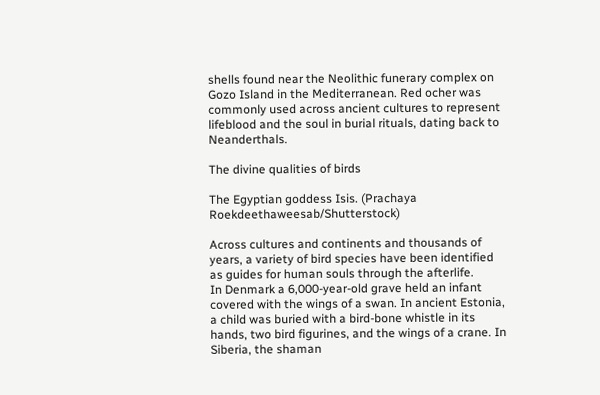shells found near the Neolithic funerary complex on Gozo Island in the Mediterranean. Red ocher was commonly used across ancient cultures to represent lifeblood and the soul in burial rituals, dating back to Neanderthals.

The divine qualities of birds

The Egyptian goddess Isis. (Prachaya Roekdeethaweesab/Shutterstock)

Across cultures and continents and thousands of years, a variety of bird species have been identified as guides for human souls through the afterlife.
In Denmark a 6,000-year-old grave held an infant covered with the wings of a swan. In ancient Estonia, a child was buried with a bird-bone whistle in its hands, two bird figurines, and the wings of a crane. In Siberia, the shaman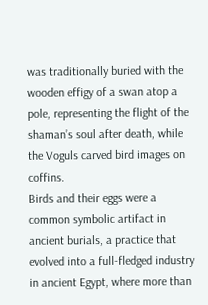was traditionally buried with the wooden effigy of a swan atop a pole, representing the flight of the shaman’s soul after death, while the Voguls carved bird images on coffins.
Birds and their eggs were a common symbolic artifact in ancient burials, a practice that evolved into a full-fledged industry in ancient Egypt, where more than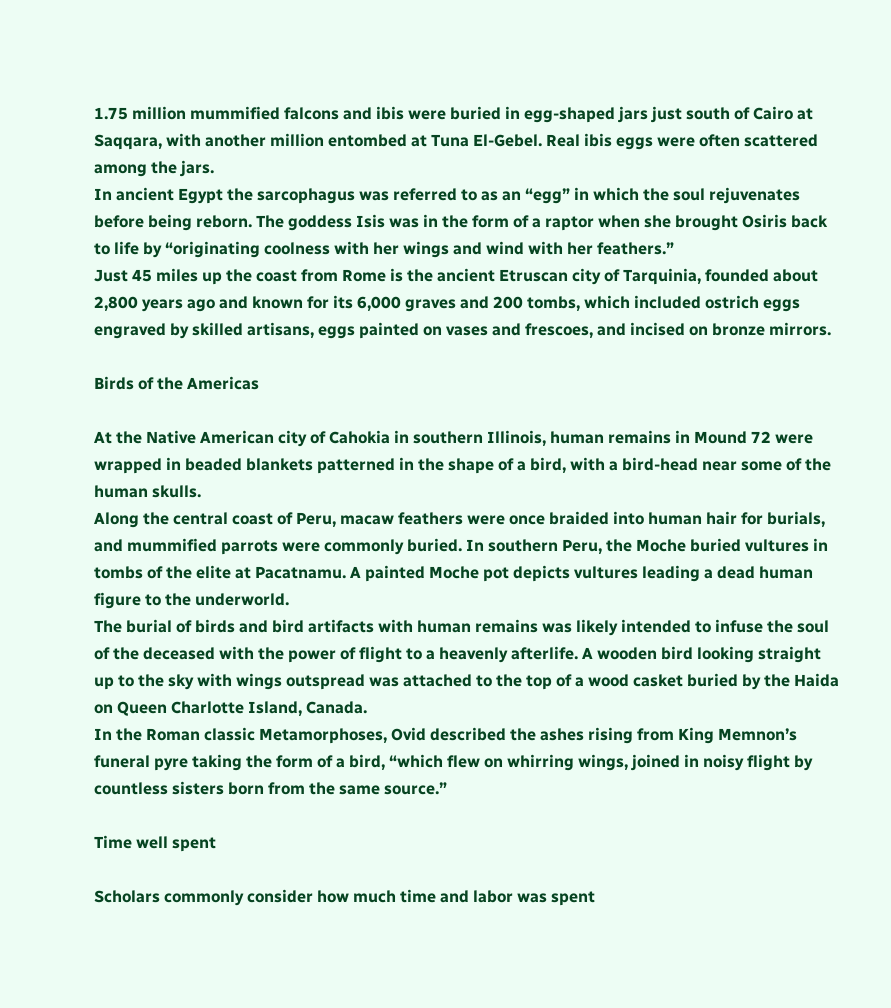1.75 million mummified falcons and ibis were buried in egg-shaped jars just south of Cairo at Saqqara, with another million entombed at Tuna El-Gebel. Real ibis eggs were often scattered among the jars.
In ancient Egypt the sarcophagus was referred to as an “egg” in which the soul rejuvenates before being reborn. The goddess Isis was in the form of a raptor when she brought Osiris back to life by “originating coolness with her wings and wind with her feathers.”
Just 45 miles up the coast from Rome is the ancient Etruscan city of Tarquinia, founded about 2,800 years ago and known for its 6,000 graves and 200 tombs, which included ostrich eggs engraved by skilled artisans, eggs painted on vases and frescoes, and incised on bronze mirrors.

Birds of the Americas

At the Native American city of Cahokia in southern Illinois, human remains in Mound 72 were wrapped in beaded blankets patterned in the shape of a bird, with a bird-head near some of the human skulls.
Along the central coast of Peru, macaw feathers were once braided into human hair for burials, and mummified parrots were commonly buried. In southern Peru, the Moche buried vultures in tombs of the elite at Pacatnamu. A painted Moche pot depicts vultures leading a dead human figure to the underworld.
The burial of birds and bird artifacts with human remains was likely intended to infuse the soul of the deceased with the power of flight to a heavenly afterlife. A wooden bird looking straight up to the sky with wings outspread was attached to the top of a wood casket buried by the Haida on Queen Charlotte Island, Canada.
In the Roman classic Metamorphoses, Ovid described the ashes rising from King Memnon’s funeral pyre taking the form of a bird, “which flew on whirring wings, joined in noisy flight by countless sisters born from the same source.”

Time well spent

Scholars commonly consider how much time and labor was spent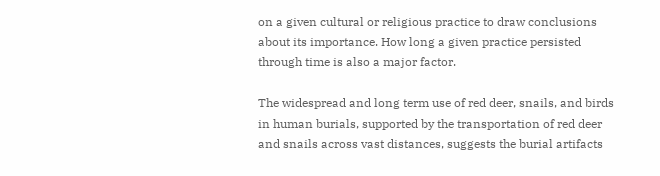on a given cultural or religious practice to draw conclusions about its importance. How long a given practice persisted through time is also a major factor.

The widespread and long term use of red deer, snails, and birds in human burials, supported by the transportation of red deer and snails across vast distances, suggests the burial artifacts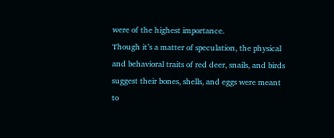were of the highest importance.
Though it’s a matter of speculation, the physical and behavioral traits of red deer, snails, and birds suggest their bones, shells, and eggs were meant to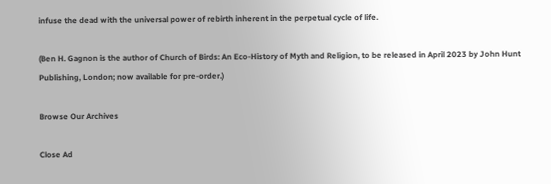infuse the dead with the universal power of rebirth inherent in the perpetual cycle of life.

(Ben H. Gagnon is the author of Church of Birds: An Eco-History of Myth and Religion, to be released in April 2023 by John Hunt Publishing, London; now available for pre-order.)

Browse Our Archives

Close Ad